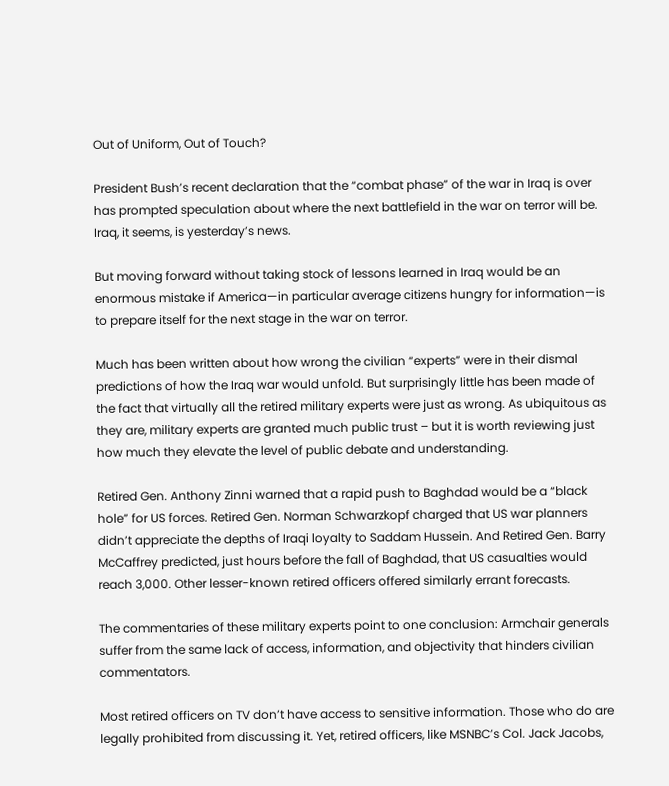Out of Uniform, Out of Touch?

President Bush’s recent declaration that the “combat phase” of the war in Iraq is over has prompted speculation about where the next battlefield in the war on terror will be. Iraq, it seems, is yesterday’s news.

But moving forward without taking stock of lessons learned in Iraq would be an enormous mistake if America—in particular average citizens hungry for information—is to prepare itself for the next stage in the war on terror.

Much has been written about how wrong the civilian “experts” were in their dismal predictions of how the Iraq war would unfold. But surprisingly little has been made of the fact that virtually all the retired military experts were just as wrong. As ubiquitous as they are, military experts are granted much public trust – but it is worth reviewing just how much they elevate the level of public debate and understanding.

Retired Gen. Anthony Zinni warned that a rapid push to Baghdad would be a “black hole” for US forces. Retired Gen. Norman Schwarzkopf charged that US war planners didn’t appreciate the depths of Iraqi loyalty to Saddam Hussein. And Retired Gen. Barry McCaffrey predicted, just hours before the fall of Baghdad, that US casualties would reach 3,000. Other lesser-known retired officers offered similarly errant forecasts.

The commentaries of these military experts point to one conclusion: Armchair generals suffer from the same lack of access, information, and objectivity that hinders civilian commentators.

Most retired officers on TV don’t have access to sensitive information. Those who do are legally prohibited from discussing it. Yet, retired officers, like MSNBC’s Col. Jack Jacobs,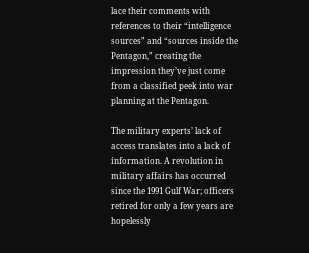lace their comments with references to their “intelligence sources” and “sources inside the Pentagon,” creating the impression they’ve just come from a classified peek into war planning at the Pentagon.

The military experts’ lack of access translates into a lack of information. A revolution in military affairs has occurred since the 1991 Gulf War; officers retired for only a few years are hopelessly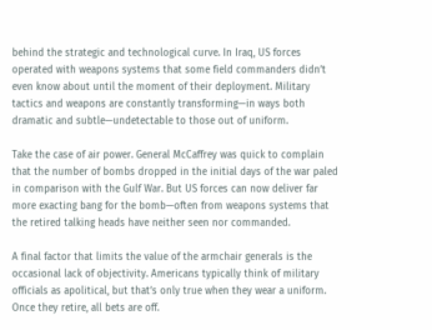behind the strategic and technological curve. In Iraq, US forces operated with weapons systems that some field commanders didn’t even know about until the moment of their deployment. Military tactics and weapons are constantly transforming—in ways both dramatic and subtle—undetectable to those out of uniform.

Take the case of air power. General McCaffrey was quick to complain that the number of bombs dropped in the initial days of the war paled in comparison with the Gulf War. But US forces can now deliver far more exacting bang for the bomb—often from weapons systems that the retired talking heads have neither seen nor commanded.

A final factor that limits the value of the armchair generals is the occasional lack of objectivity. Americans typically think of military officials as apolitical, but that’s only true when they wear a uniform. Once they retire, all bets are off.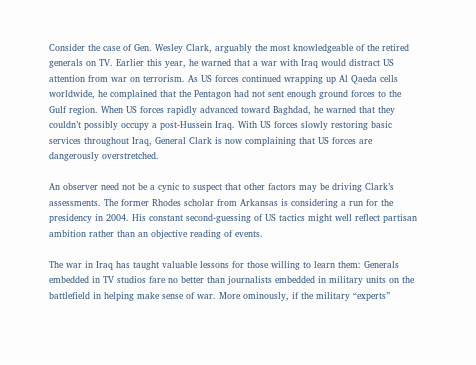Consider the case of Gen. Wesley Clark, arguably the most knowledgeable of the retired generals on TV. Earlier this year, he warned that a war with Iraq would distract US attention from war on terrorism. As US forces continued wrapping up Al Qaeda cells worldwide, he complained that the Pentagon had not sent enough ground forces to the Gulf region. When US forces rapidly advanced toward Baghdad, he warned that they couldn’t possibly occupy a post-Hussein Iraq. With US forces slowly restoring basic services throughout Iraq, General Clark is now complaining that US forces are dangerously overstretched.

An observer need not be a cynic to suspect that other factors may be driving Clark’s assessments. The former Rhodes scholar from Arkansas is considering a run for the presidency in 2004. His constant second-guessing of US tactics might well reflect partisan ambition rather than an objective reading of events.

The war in Iraq has taught valuable lessons for those willing to learn them: Generals embedded in TV studios fare no better than journalists embedded in military units on the battlefield in helping make sense of war. More ominously, if the military “experts”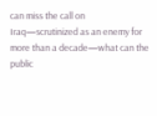can miss the call on Iraq—scrutinized as an enemy for more than a decade—what can the public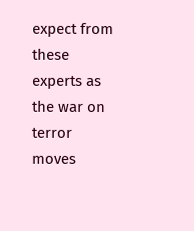expect from these experts as the war on terror moves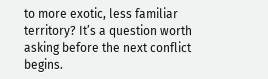to more exotic, less familiar territory? It’s a question worth asking before the next conflict begins.